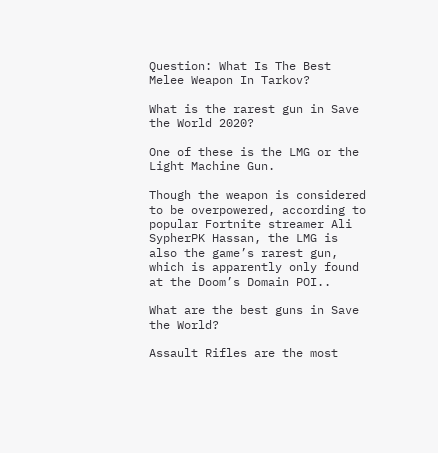Question: What Is The Best Melee Weapon In Tarkov?

What is the rarest gun in Save the World 2020?

One of these is the LMG or the Light Machine Gun.

Though the weapon is considered to be overpowered, according to popular Fortnite streamer Ali SypherPK Hassan, the LMG is also the game’s rarest gun, which is apparently only found at the Doom’s Domain POI..

What are the best guns in Save the World?

Assault Rifles are the most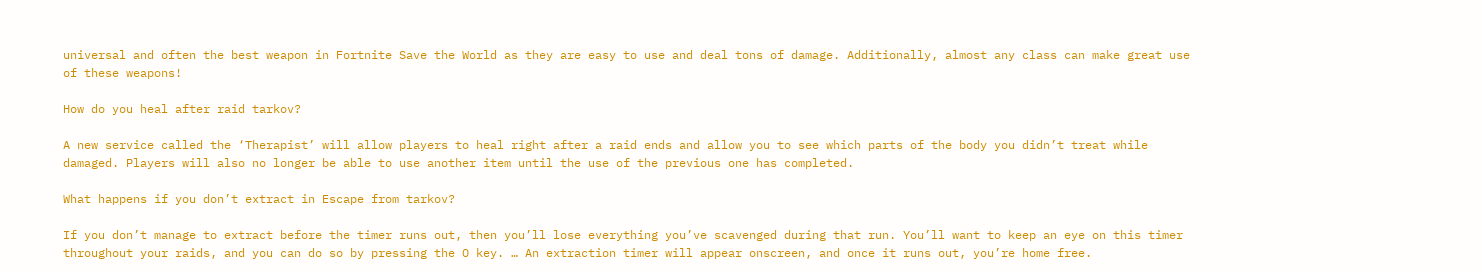universal and often the best weapon in Fortnite Save the World as they are easy to use and deal tons of damage. Additionally, almost any class can make great use of these weapons!

How do you heal after raid tarkov?

A new service called the ‘Therapist’ will allow players to heal right after a raid ends and allow you to see which parts of the body you didn’t treat while damaged. Players will also no longer be able to use another item until the use of the previous one has completed.

What happens if you don’t extract in Escape from tarkov?

If you don’t manage to extract before the timer runs out, then you’ll lose everything you’ve scavenged during that run. You’ll want to keep an eye on this timer throughout your raids, and you can do so by pressing the O key. … An extraction timer will appear onscreen, and once it runs out, you’re home free.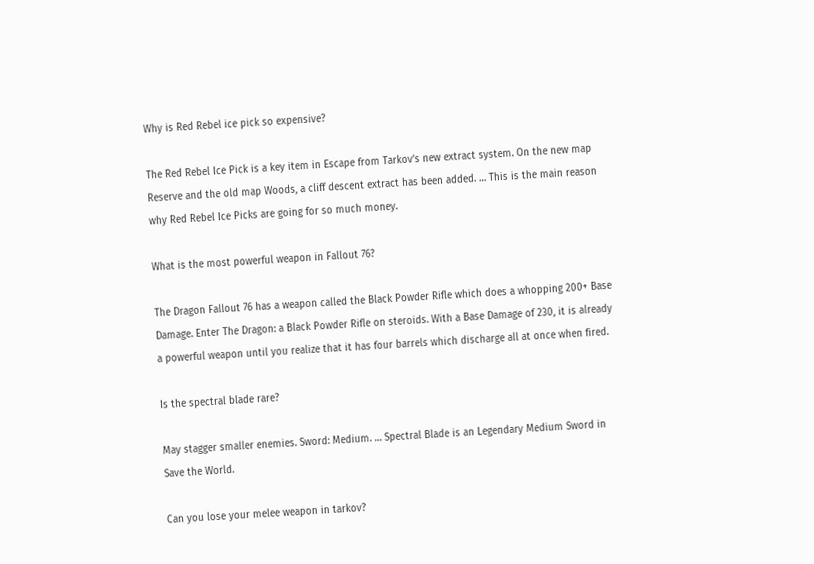Why is Red Rebel ice pick so expensive?

The Red Rebel Ice Pick is a key item in Escape from Tarkov’s new extract system. On the new map Reserve and the old map Woods, a cliff descent extract has been added. … This is the main reason why Red Rebel Ice Picks are going for so much money.

What is the most powerful weapon in Fallout 76?

The Dragon Fallout 76 has a weapon called the Black Powder Rifle which does a whopping 200+ Base Damage. Enter The Dragon: a Black Powder Rifle on steroids. With a Base Damage of 230, it is already a powerful weapon until you realize that it has four barrels which discharge all at once when fired.

Is the spectral blade rare?

May stagger smaller enemies. Sword: Medium. … Spectral Blade is an Legendary Medium Sword in Save the World.

Can you lose your melee weapon in tarkov?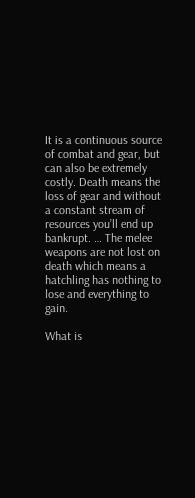It is a continuous source of combat and gear, but can also be extremely costly. Death means the loss of gear and without a constant stream of resources you’ll end up bankrupt. … The melee weapons are not lost on death which means a hatchling has nothing to lose and everything to gain.

What is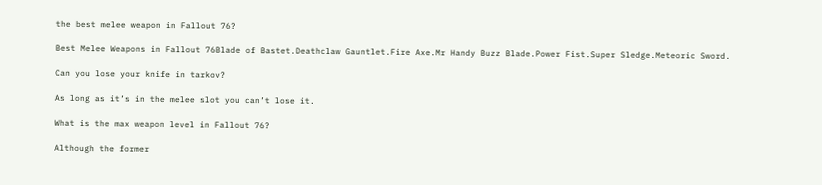the best melee weapon in Fallout 76?

Best Melee Weapons in Fallout 76Blade of Bastet.Deathclaw Gauntlet.Fire Axe.Mr Handy Buzz Blade.Power Fist.Super Sledge.Meteoric Sword.

Can you lose your knife in tarkov?

As long as it’s in the melee slot you can’t lose it.

What is the max weapon level in Fallout 76?

Although the former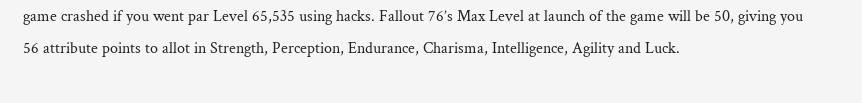game crashed if you went par Level 65,535 using hacks. Fallout 76’s Max Level at launch of the game will be 50, giving you 56 attribute points to allot in Strength, Perception, Endurance, Charisma, Intelligence, Agility and Luck.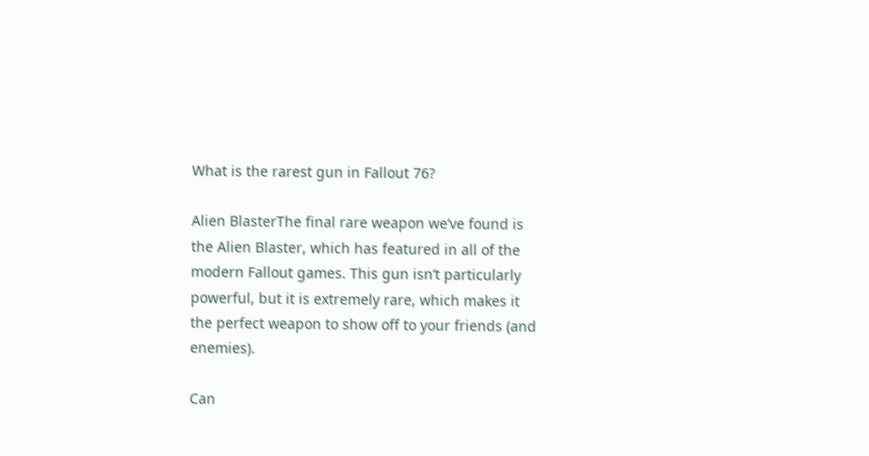What is the rarest gun in Fallout 76?

Alien BlasterThe final rare weapon we’ve found is the Alien Blaster, which has featured in all of the modern Fallout games. This gun isn’t particularly powerful, but it is extremely rare, which makes it the perfect weapon to show off to your friends (and enemies).

Can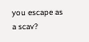you escape as a scav?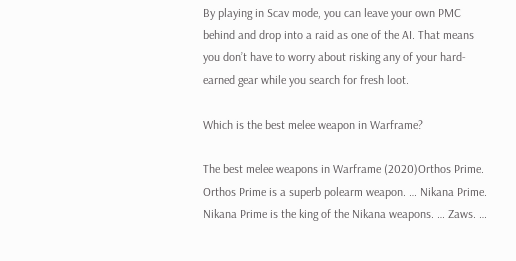By playing in Scav mode, you can leave your own PMC behind and drop into a raid as one of the AI. That means you don’t have to worry about risking any of your hard-earned gear while you search for fresh loot.

Which is the best melee weapon in Warframe?

The best melee weapons in Warframe (2020)Orthos Prime. Orthos Prime is a superb polearm weapon. … Nikana Prime. Nikana Prime is the king of the Nikana weapons. … Zaws. …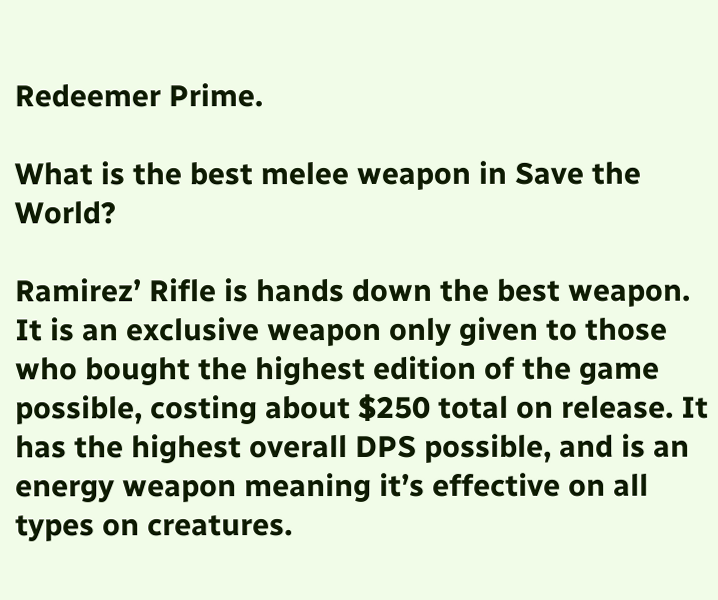Redeemer Prime.

What is the best melee weapon in Save the World?

Ramirez’ Rifle is hands down the best weapon. It is an exclusive weapon only given to those who bought the highest edition of the game possible, costing about $250 total on release. It has the highest overall DPS possible, and is an energy weapon meaning it’s effective on all types on creatures.